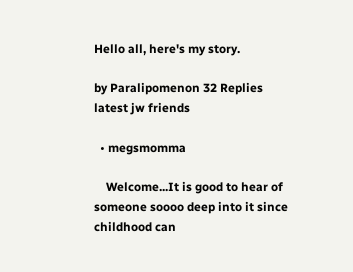Hello all, here's my story.

by Paralipomenon 32 Replies latest jw friends

  • megsmomma

    Welcome...It is good to hear of someone soooo deep into it since childhood can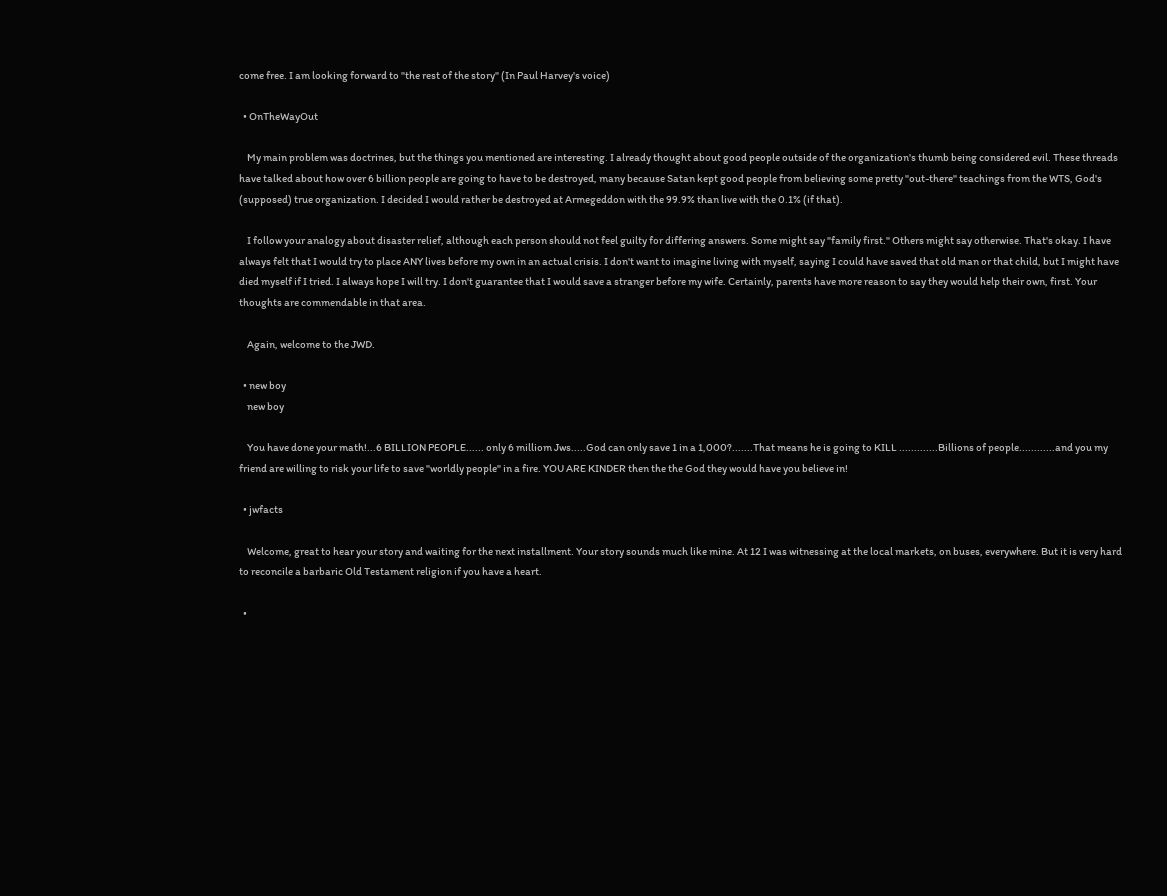come free. I am looking forward to "the rest of the story" (In Paul Harvey's voice)

  • OnTheWayOut

    My main problem was doctrines, but the things you mentioned are interesting. I already thought about good people outside of the organization's thumb being considered evil. These threads have talked about how over 6 billion people are going to have to be destroyed, many because Satan kept good people from believing some pretty "out-there" teachings from the WTS, God's (supposed) true organization. I decided I would rather be destroyed at Armegeddon with the 99.9% than live with the 0.1% (if that).

    I follow your analogy about disaster relief, although each person should not feel guilty for differing answers. Some might say "family first." Others might say otherwise. That's okay. I have always felt that I would try to place ANY lives before my own in an actual crisis. I don't want to imagine living with myself, saying I could have saved that old man or that child, but I might have died myself if I tried. I always hope I will try. I don't guarantee that I would save a stranger before my wife. Certainly, parents have more reason to say they would help their own, first. Your thoughts are commendable in that area.

    Again, welcome to the JWD.

  • new boy
    new boy

    You have done your math!...6 BILLION PEOPLE...... only 6 milliom Jws.....God can only save 1 in a 1,000?.......That means he is going to KILL .............Billions of people............and you my friend are willing to risk your life to save "worldly people" in a fire. YOU ARE KINDER then the the God they would have you believe in!

  • jwfacts

    Welcome, great to hear your story and waiting for the next installment. Your story sounds much like mine. At 12 I was witnessing at the local markets, on buses, everywhere. But it is very hard to reconcile a barbaric Old Testament religion if you have a heart.

  •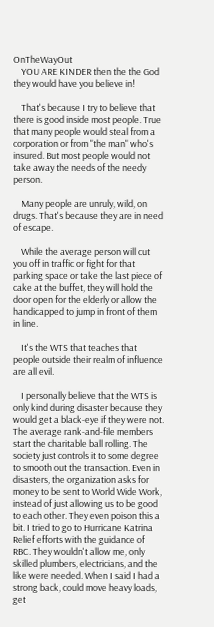OnTheWayOut
    YOU ARE KINDER then the the God they would have you believe in!

    That's because I try to believe that there is good inside most people. True that many people would steal from a corporation or from "the man" who's insured. But most people would not take away the needs of the needy person.

    Many people are unruly, wild, on drugs. That's because they are in need of escape.

    While the average person will cut you off in traffic or fight for that parking space or take the last piece of cake at the buffet, they will hold the door open for the elderly or allow the handicapped to jump in front of them in line.

    It's the WTS that teaches that people outside their realm of influence are all evil.

    I personally believe that the WTS is only kind during disaster because they would get a black-eye if they were not. The average rank-and-file members start the charitable ball rolling. The society just controls it to some degree to smooth out the transaction. Even in disasters, the organization asks for money to be sent to World Wide Work, instead of just allowing us to be good to each other. They even poison this a bit. I tried to go to Hurricane Katrina Relief efforts with the guidance of RBC. They wouldn't allow me, only skilled plumbers, electricians, and the like were needed. When I said I had a strong back, could move heavy loads, get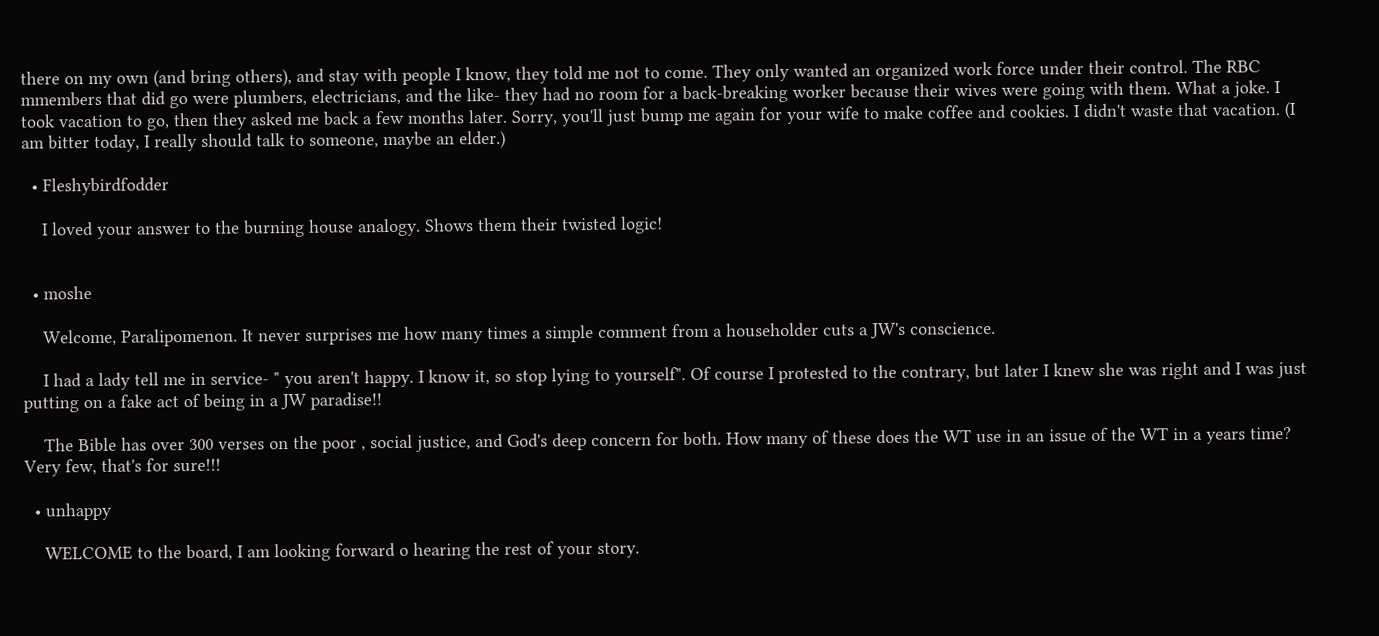there on my own (and bring others), and stay with people I know, they told me not to come. They only wanted an organized work force under their control. The RBC mmembers that did go were plumbers, electricians, and the like- they had no room for a back-breaking worker because their wives were going with them. What a joke. I took vacation to go, then they asked me back a few months later. Sorry, you'll just bump me again for your wife to make coffee and cookies. I didn't waste that vacation. (I am bitter today, I really should talk to someone, maybe an elder.)

  • Fleshybirdfodder

    I loved your answer to the burning house analogy. Shows them their twisted logic!


  • moshe

    Welcome, Paralipomenon. It never surprises me how many times a simple comment from a householder cuts a JW's conscience.

    I had a lady tell me in service- " you aren't happy. I know it, so stop lying to yourself". Of course I protested to the contrary, but later I knew she was right and I was just putting on a fake act of being in a JW paradise!!

    The Bible has over 300 verses on the poor , social justice, and God's deep concern for both. How many of these does the WT use in an issue of the WT in a years time? Very few, that's for sure!!!

  • unhappy

    WELCOME to the board, I am looking forward o hearing the rest of your story.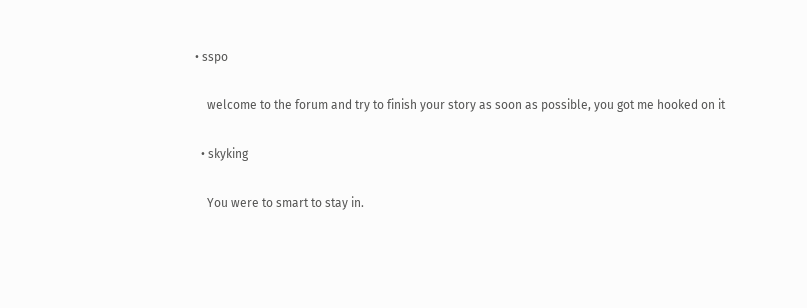• sspo

    welcome to the forum and try to finish your story as soon as possible, you got me hooked on it

  • skyking

    You were to smart to stay in.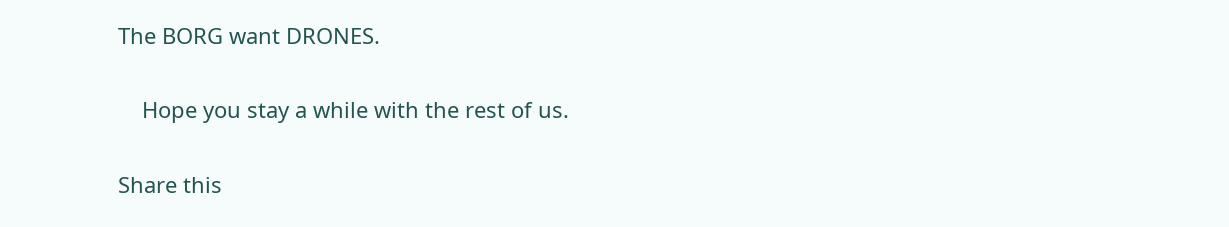The BORG want DRONES.

    Hope you stay a while with the rest of us.

Share this